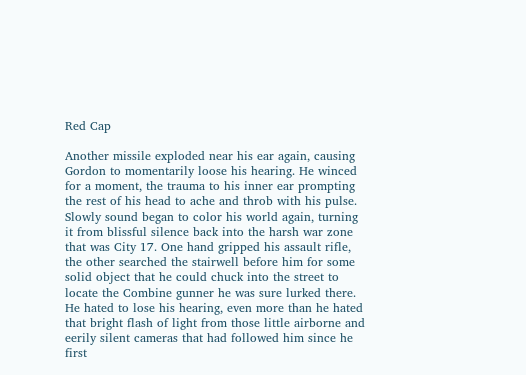Red Cap

Another missile exploded near his ear again, causing Gordon to momentarily loose his hearing. He winced for a moment, the trauma to his inner ear prompting the rest of his head to ache and throb with his pulse. Slowly sound began to color his world again, turning it from blissful silence back into the harsh war zone that was City 17. One hand gripped his assault rifle, the other searched the stairwell before him for some solid object that he could chuck into the street to locate the Combine gunner he was sure lurked there. He hated to lose his hearing, even more than he hated that bright flash of light from those little airborne and eerily silent cameras that had followed him since he first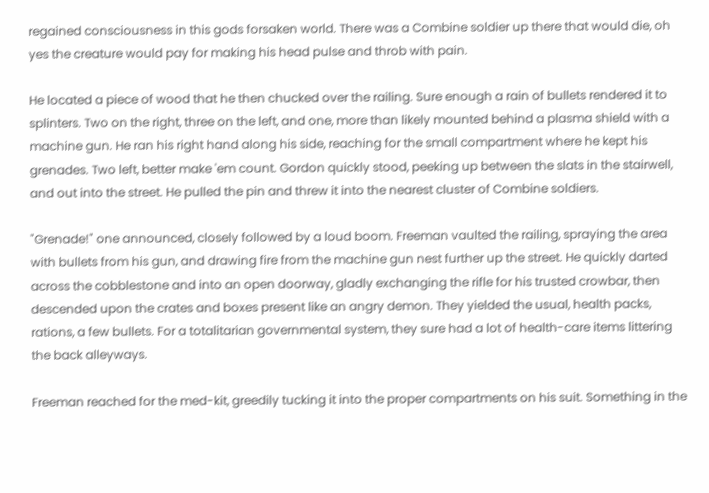regained consciousness in this gods forsaken world. There was a Combine soldier up there that would die, oh yes the creature would pay for making his head pulse and throb with pain.

He located a piece of wood that he then chucked over the railing. Sure enough a rain of bullets rendered it to splinters. Two on the right, three on the left, and one, more than likely mounted behind a plasma shield with a machine gun. He ran his right hand along his side, reaching for the small compartment where he kept his grenades. Two left, better make 'em count. Gordon quickly stood, peeking up between the slats in the stairwell, and out into the street. He pulled the pin and threw it into the nearest cluster of Combine soldiers.

"Grenade!" one announced, closely followed by a loud boom. Freeman vaulted the railing, spraying the area with bullets from his gun, and drawing fire from the machine gun nest further up the street. He quickly darted across the cobblestone and into an open doorway, gladly exchanging the rifle for his trusted crowbar, then descended upon the crates and boxes present like an angry demon. They yielded the usual, health packs, rations, a few bullets. For a totalitarian governmental system, they sure had a lot of health-care items littering the back alleyways.

Freeman reached for the med-kit, greedily tucking it into the proper compartments on his suit. Something in the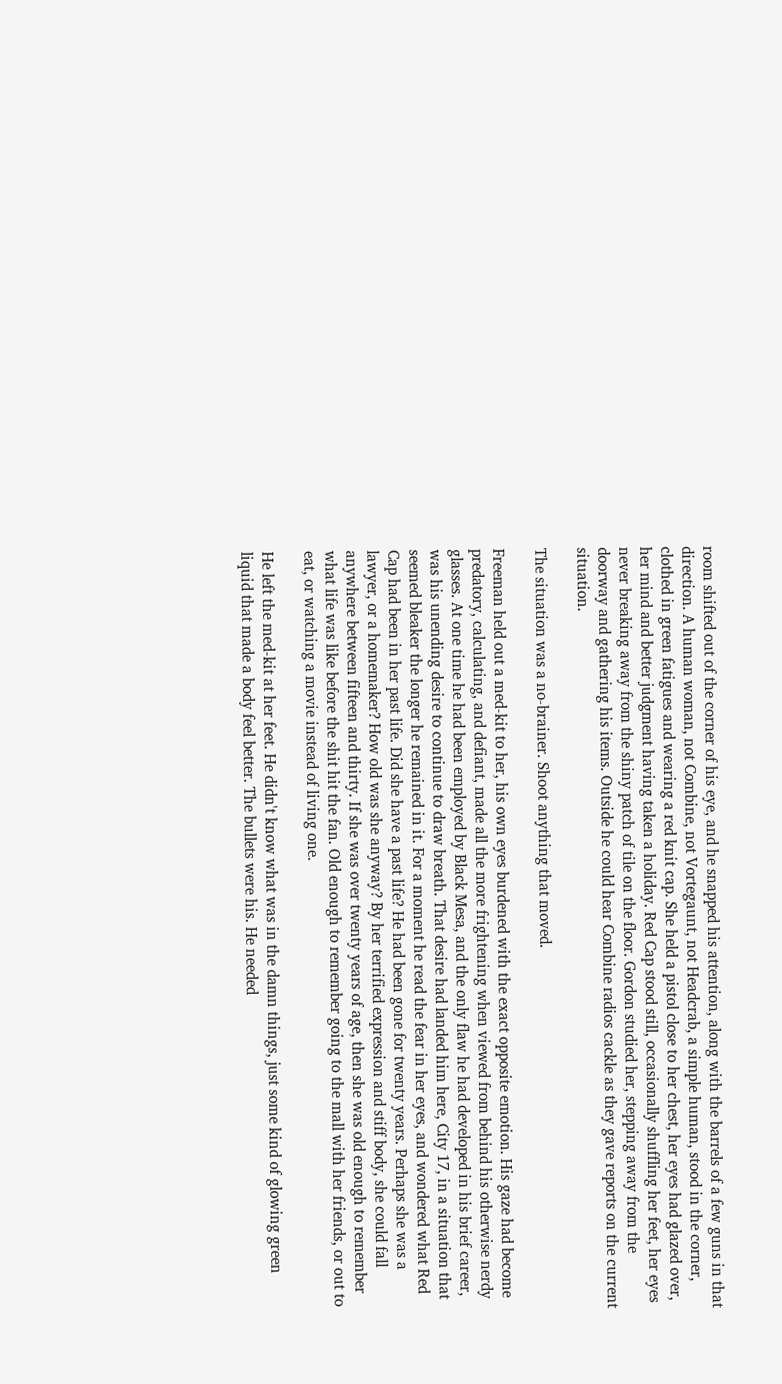room shifted out of the corner of his eye, and he snapped his attention, along with the barrels of a few guns in that direction. A human woman, not Combine, not Vortegaunt, not Headcrab, a simple human, stood in the corner, clothed in green fatigues and wearing a red knit cap. She held a pistol close to her chest, her eyes had glazed over, her mind and better judgment having taken a holiday. Red Cap stood still, occasionally shuffling her feet, her eyes never breaking away from the shiny patch of tile on the floor. Gordon studied her, stepping away from the doorway and gathering his items. Outside he could hear Combine radios cackle as they gave reports on the current situation.

The situation was a no-brainer. Shoot anything that moved.

Freeman held out a med-kit to her, his own eyes burdened with the exact opposite emotion. His gaze had become predatory, calculating, and defiant, made all the more frightening when viewed from behind his otherwise nerdy glasses. At one time he had been employed by Black Mesa, and the only flaw he had developed in his brief career, was his unending desire to continue to draw breath. That desire had landed him here, City 17, in a situation that seemed bleaker the longer he remained in it. For a moment he read the fear in her eyes, and wondered what Red Cap had been in her past life. Did she have a past life? He had been gone for twenty years. Perhaps she was a lawyer, or a homemaker? How old was she anyway? By her terrified expression and stiff body, she could fall anywhere between fifteen and thirty. If she was over twenty years of age, then she was old enough to remember what life was like before the shit hit the fan. Old enough to remember going to the mall with her friends, or out to eat, or watching a movie instead of living one.

He left the med-kit at her feet. He didn't know what was in the damn things, just some kind of glowing green liquid that made a body feel better. The bullets were his. He needed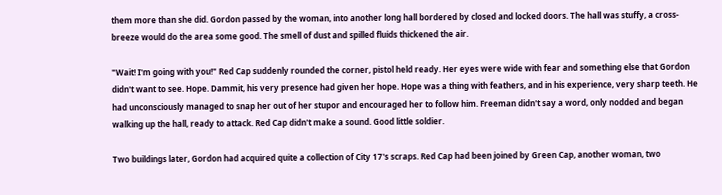them more than she did. Gordon passed by the woman, into another long hall bordered by closed and locked doors. The hall was stuffy, a cross-breeze would do the area some good. The smell of dust and spilled fluids thickened the air.

"Wait! I'm going with you!" Red Cap suddenly rounded the corner, pistol held ready. Her eyes were wide with fear and something else that Gordon didn't want to see. Hope. Dammit, his very presence had given her hope. Hope was a thing with feathers, and in his experience, very sharp teeth. He had unconsciously managed to snap her out of her stupor and encouraged her to follow him. Freeman didn't say a word, only nodded and began walking up the hall, ready to attack. Red Cap didn't make a sound. Good little soldier.

Two buildings later, Gordon had acquired quite a collection of City 17's scraps. Red Cap had been joined by Green Cap, another woman, two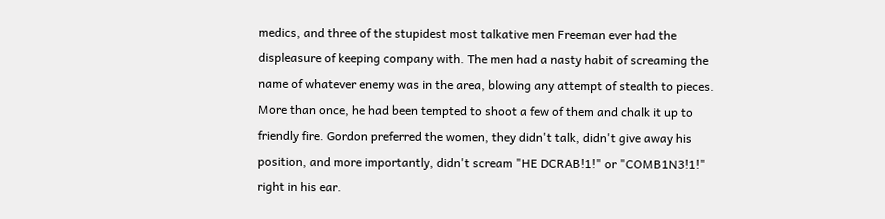medics, and three of the stupidest most talkative men Freeman ever had the displeasure of keeping company with. The men had a nasty habit of screaming the name of whatever enemy was in the area, blowing any attempt of stealth to pieces. More than once, he had been tempted to shoot a few of them and chalk it up to friendly fire. Gordon preferred the women, they didn't talk, didn't give away his position, and more importantly, didn't scream "HE DCRAB!1!" or "COMB1N3!1!" right in his ear.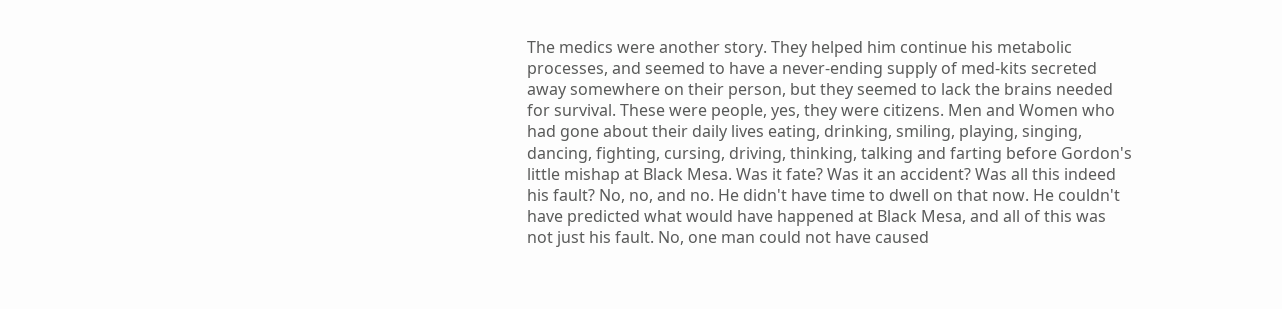The medics were another story. They helped him continue his metabolic processes, and seemed to have a never-ending supply of med-kits secreted away somewhere on their person, but they seemed to lack the brains needed for survival. These were people, yes, they were citizens. Men and Women who had gone about their daily lives eating, drinking, smiling, playing, singing, dancing, fighting, cursing, driving, thinking, talking and farting before Gordon's little mishap at Black Mesa. Was it fate? Was it an accident? Was all this indeed his fault? No, no, and no. He didn't have time to dwell on that now. He couldn't have predicted what would have happened at Black Mesa, and all of this was not just his fault. No, one man could not have caused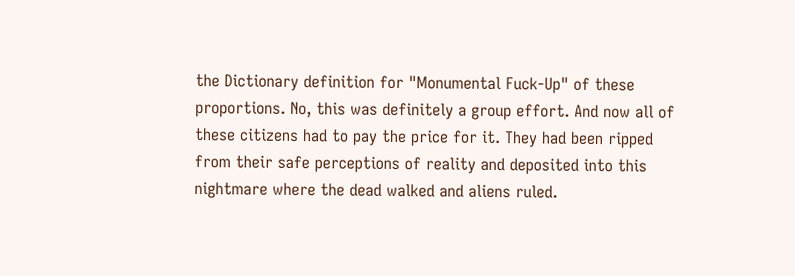the Dictionary definition for "Monumental Fuck-Up" of these proportions. No, this was definitely a group effort. And now all of these citizens had to pay the price for it. They had been ripped from their safe perceptions of reality and deposited into this nightmare where the dead walked and aliens ruled.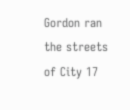Gordon ran the streets of City 17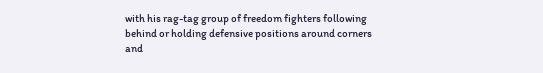with his rag-tag group of freedom fighters following behind or holding defensive positions around corners and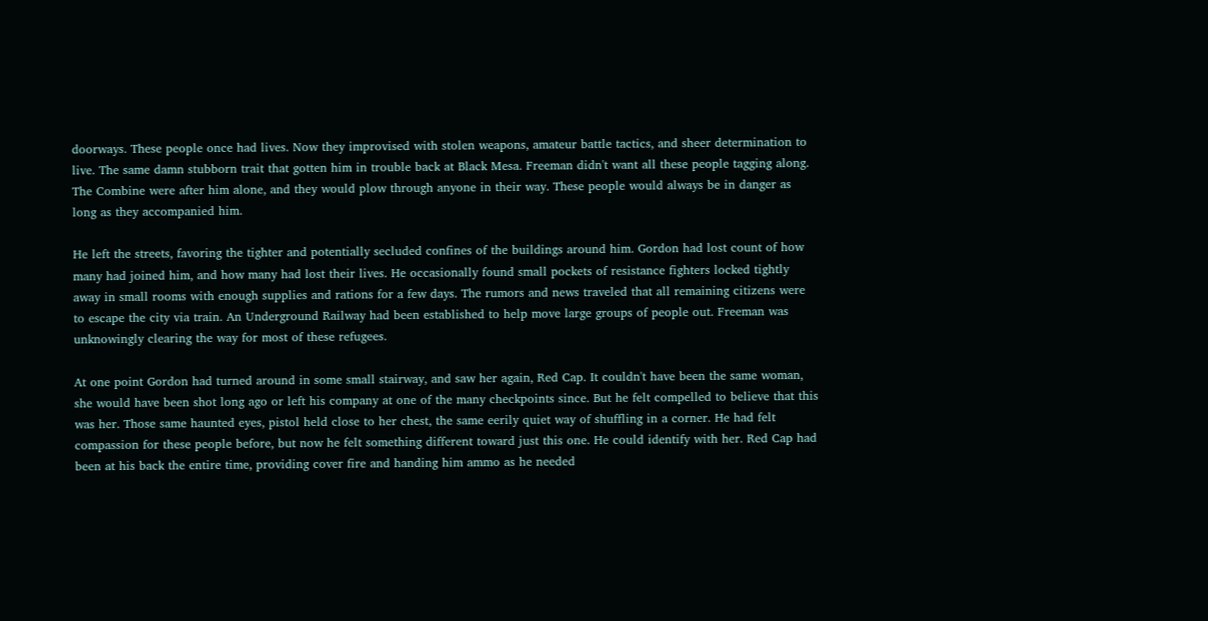doorways. These people once had lives. Now they improvised with stolen weapons, amateur battle tactics, and sheer determination to live. The same damn stubborn trait that gotten him in trouble back at Black Mesa. Freeman didn't want all these people tagging along. The Combine were after him alone, and they would plow through anyone in their way. These people would always be in danger as long as they accompanied him.

He left the streets, favoring the tighter and potentially secluded confines of the buildings around him. Gordon had lost count of how many had joined him, and how many had lost their lives. He occasionally found small pockets of resistance fighters locked tightly away in small rooms with enough supplies and rations for a few days. The rumors and news traveled that all remaining citizens were to escape the city via train. An Underground Railway had been established to help move large groups of people out. Freeman was unknowingly clearing the way for most of these refugees.

At one point Gordon had turned around in some small stairway, and saw her again, Red Cap. It couldn't have been the same woman, she would have been shot long ago or left his company at one of the many checkpoints since. But he felt compelled to believe that this was her. Those same haunted eyes, pistol held close to her chest, the same eerily quiet way of shuffling in a corner. He had felt compassion for these people before, but now he felt something different toward just this one. He could identify with her. Red Cap had been at his back the entire time, providing cover fire and handing him ammo as he needed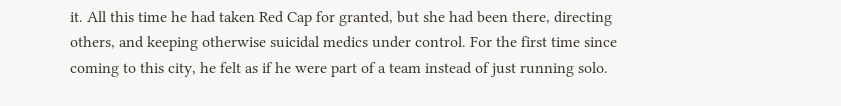it. All this time he had taken Red Cap for granted, but she had been there, directing others, and keeping otherwise suicidal medics under control. For the first time since coming to this city, he felt as if he were part of a team instead of just running solo.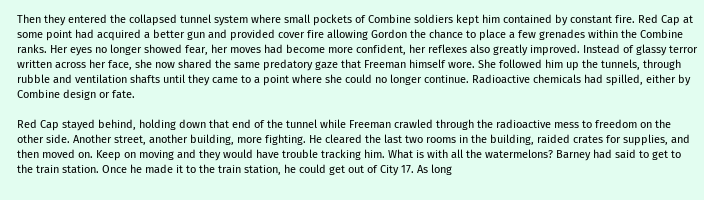Then they entered the collapsed tunnel system where small pockets of Combine soldiers kept him contained by constant fire. Red Cap at some point had acquired a better gun and provided cover fire allowing Gordon the chance to place a few grenades within the Combine ranks. Her eyes no longer showed fear, her moves had become more confident, her reflexes also greatly improved. Instead of glassy terror written across her face, she now shared the same predatory gaze that Freeman himself wore. She followed him up the tunnels, through rubble and ventilation shafts until they came to a point where she could no longer continue. Radioactive chemicals had spilled, either by Combine design or fate.

Red Cap stayed behind, holding down that end of the tunnel while Freeman crawled through the radioactive mess to freedom on the other side. Another street, another building, more fighting. He cleared the last two rooms in the building, raided crates for supplies, and then moved on. Keep on moving and they would have trouble tracking him. What is with all the watermelons? Barney had said to get to the train station. Once he made it to the train station, he could get out of City 17. As long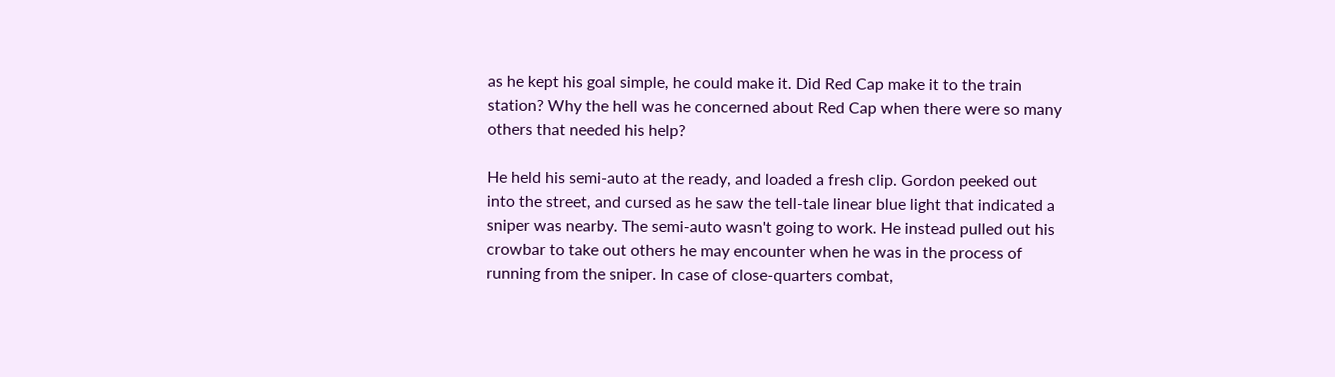as he kept his goal simple, he could make it. Did Red Cap make it to the train station? Why the hell was he concerned about Red Cap when there were so many others that needed his help?

He held his semi-auto at the ready, and loaded a fresh clip. Gordon peeked out into the street, and cursed as he saw the tell-tale linear blue light that indicated a sniper was nearby. The semi-auto wasn't going to work. He instead pulled out his crowbar to take out others he may encounter when he was in the process of running from the sniper. In case of close-quarters combat,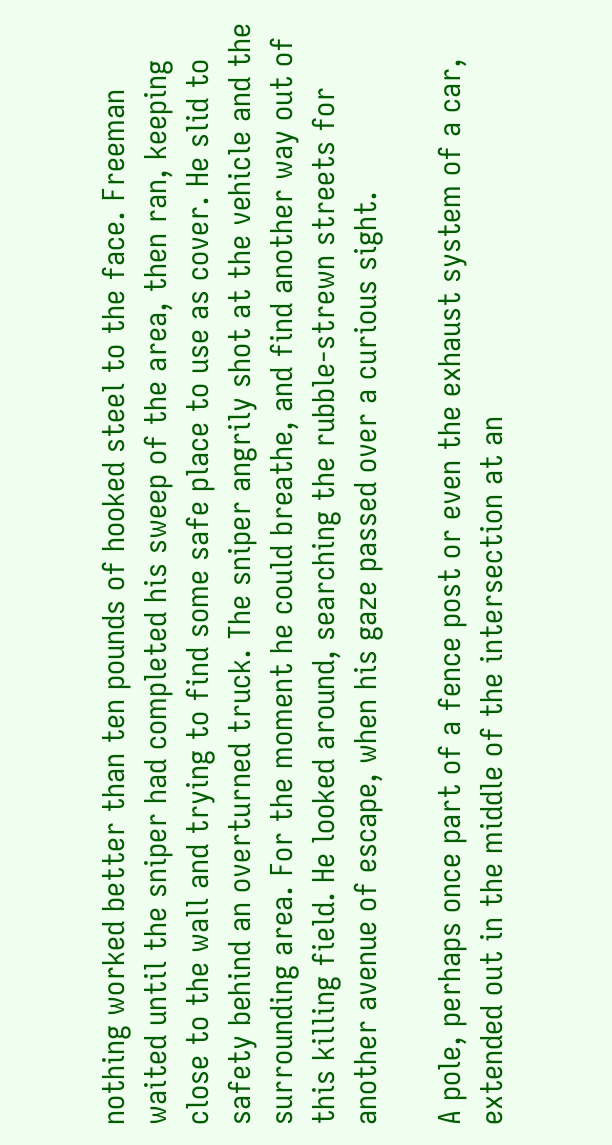nothing worked better than ten pounds of hooked steel to the face. Freeman waited until the sniper had completed his sweep of the area, then ran, keeping close to the wall and trying to find some safe place to use as cover. He slid to safety behind an overturned truck. The sniper angrily shot at the vehicle and the surrounding area. For the moment he could breathe, and find another way out of this killing field. He looked around, searching the rubble-strewn streets for another avenue of escape, when his gaze passed over a curious sight.

A pole, perhaps once part of a fence post or even the exhaust system of a car, extended out in the middle of the intersection at an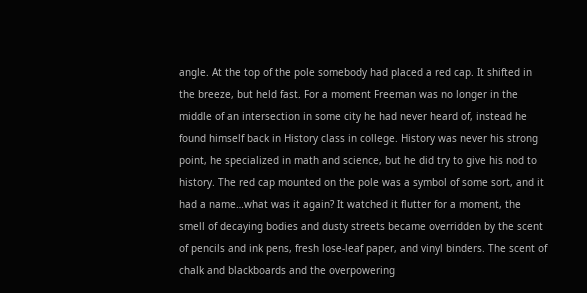angle. At the top of the pole somebody had placed a red cap. It shifted in the breeze, but held fast. For a moment Freeman was no longer in the middle of an intersection in some city he had never heard of, instead he found himself back in History class in college. History was never his strong point, he specialized in math and science, but he did try to give his nod to history. The red cap mounted on the pole was a symbol of some sort, and it had a name…what was it again? It watched it flutter for a moment, the smell of decaying bodies and dusty streets became overridden by the scent of pencils and ink pens, fresh lose-leaf paper, and vinyl binders. The scent of chalk and blackboards and the overpowering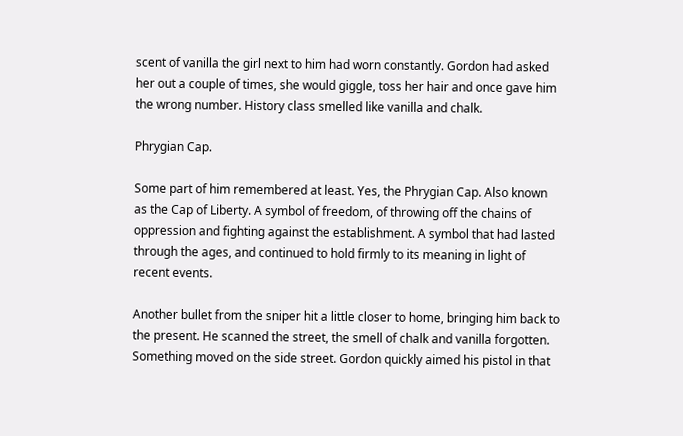scent of vanilla the girl next to him had worn constantly. Gordon had asked her out a couple of times, she would giggle, toss her hair and once gave him the wrong number. History class smelled like vanilla and chalk.

Phrygian Cap.

Some part of him remembered at least. Yes, the Phrygian Cap. Also known as the Cap of Liberty. A symbol of freedom, of throwing off the chains of oppression and fighting against the establishment. A symbol that had lasted through the ages, and continued to hold firmly to its meaning in light of recent events.

Another bullet from the sniper hit a little closer to home, bringing him back to the present. He scanned the street, the smell of chalk and vanilla forgotten. Something moved on the side street. Gordon quickly aimed his pistol in that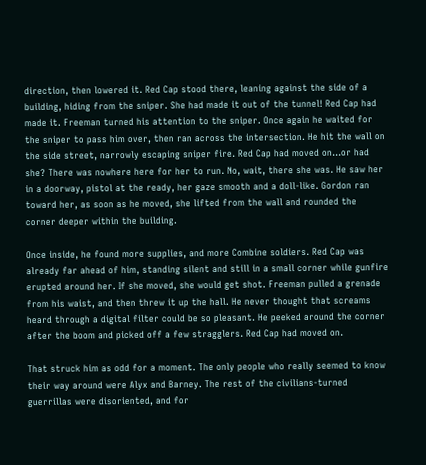direction, then lowered it. Red Cap stood there, leaning against the side of a building, hiding from the sniper. She had made it out of the tunnel! Red Cap had made it. Freeman turned his attention to the sniper. Once again he waited for the sniper to pass him over, then ran across the intersection. He hit the wall on the side street, narrowly escaping sniper fire. Red Cap had moved on…or had she? There was nowhere here for her to run. No, wait, there she was. He saw her in a doorway, pistol at the ready, her gaze smooth and a doll-like. Gordon ran toward her, as soon as he moved, she lifted from the wall and rounded the corner deeper within the building.

Once inside, he found more supplies, and more Combine soldiers. Red Cap was already far ahead of him, standing silent and still in a small corner while gunfire erupted around her. If she moved, she would get shot. Freeman pulled a grenade from his waist, and then threw it up the hall. He never thought that screams heard through a digital filter could be so pleasant. He peeked around the corner after the boom and picked off a few stragglers. Red Cap had moved on.

That struck him as odd for a moment. The only people who really seemed to know their way around were Alyx and Barney. The rest of the civilians-turned guerrillas were disoriented, and for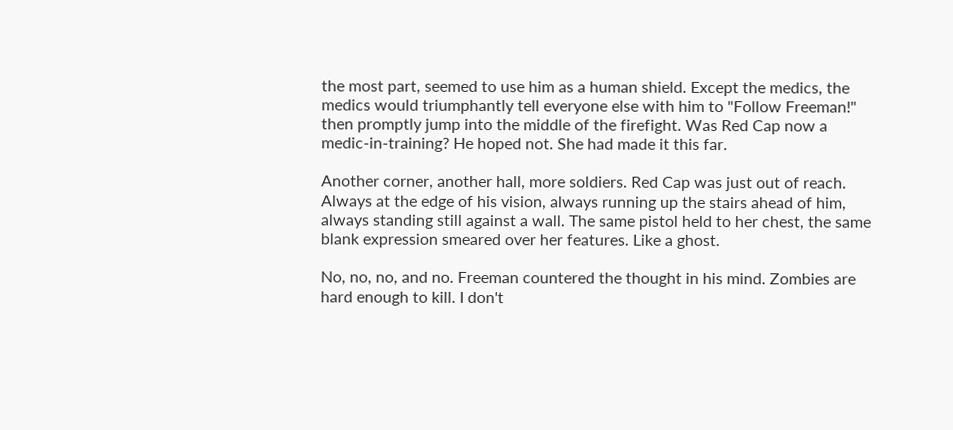the most part, seemed to use him as a human shield. Except the medics, the medics would triumphantly tell everyone else with him to "Follow Freeman!" then promptly jump into the middle of the firefight. Was Red Cap now a medic-in-training? He hoped not. She had made it this far.

Another corner, another hall, more soldiers. Red Cap was just out of reach. Always at the edge of his vision, always running up the stairs ahead of him, always standing still against a wall. The same pistol held to her chest, the same blank expression smeared over her features. Like a ghost.

No, no, no, and no. Freeman countered the thought in his mind. Zombies are hard enough to kill. I don't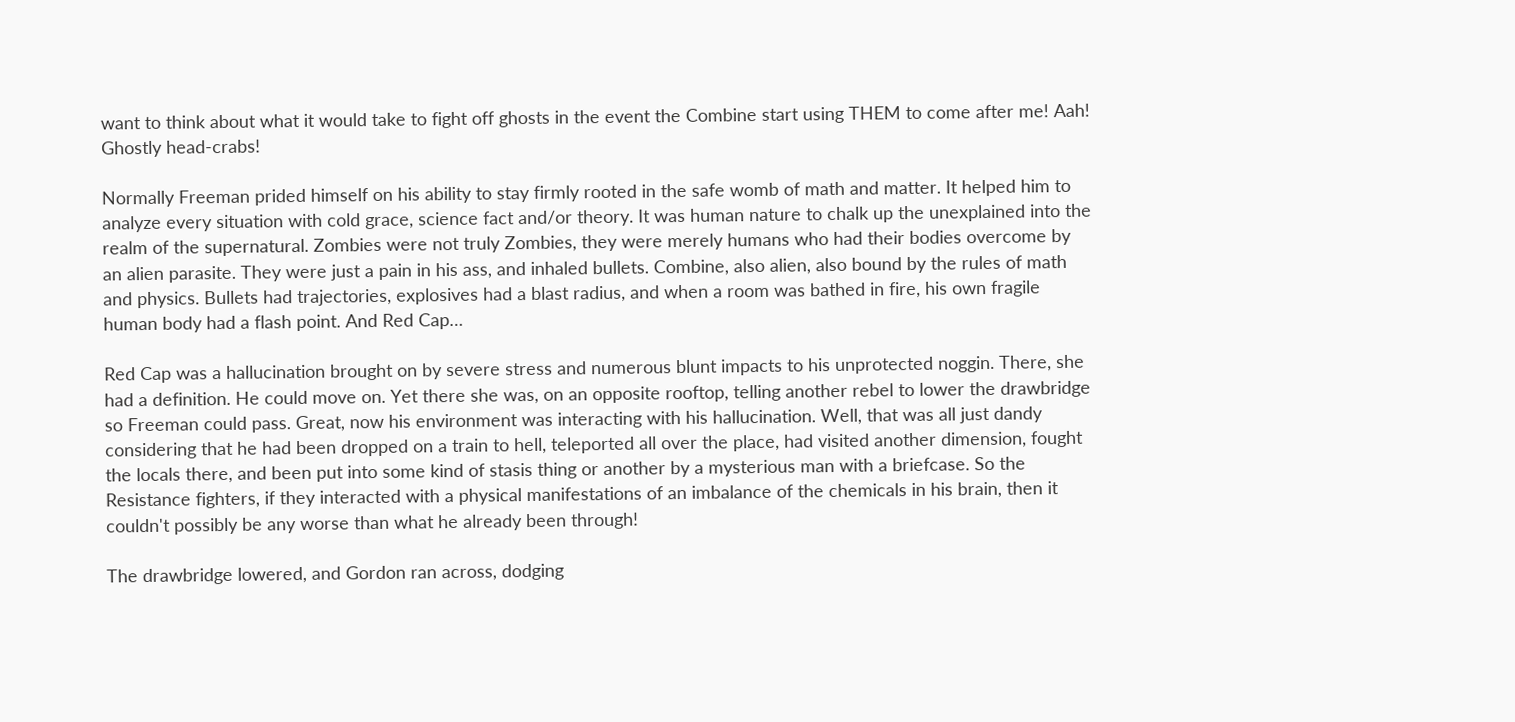want to think about what it would take to fight off ghosts in the event the Combine start using THEM to come after me! Aah! Ghostly head-crabs!

Normally Freeman prided himself on his ability to stay firmly rooted in the safe womb of math and matter. It helped him to analyze every situation with cold grace, science fact and/or theory. It was human nature to chalk up the unexplained into the realm of the supernatural. Zombies were not truly Zombies, they were merely humans who had their bodies overcome by an alien parasite. They were just a pain in his ass, and inhaled bullets. Combine, also alien, also bound by the rules of math and physics. Bullets had trajectories, explosives had a blast radius, and when a room was bathed in fire, his own fragile human body had a flash point. And Red Cap…

Red Cap was a hallucination brought on by severe stress and numerous blunt impacts to his unprotected noggin. There, she had a definition. He could move on. Yet there she was, on an opposite rooftop, telling another rebel to lower the drawbridge so Freeman could pass. Great, now his environment was interacting with his hallucination. Well, that was all just dandy considering that he had been dropped on a train to hell, teleported all over the place, had visited another dimension, fought the locals there, and been put into some kind of stasis thing or another by a mysterious man with a briefcase. So the Resistance fighters, if they interacted with a physical manifestations of an imbalance of the chemicals in his brain, then it couldn't possibly be any worse than what he already been through!

The drawbridge lowered, and Gordon ran across, dodging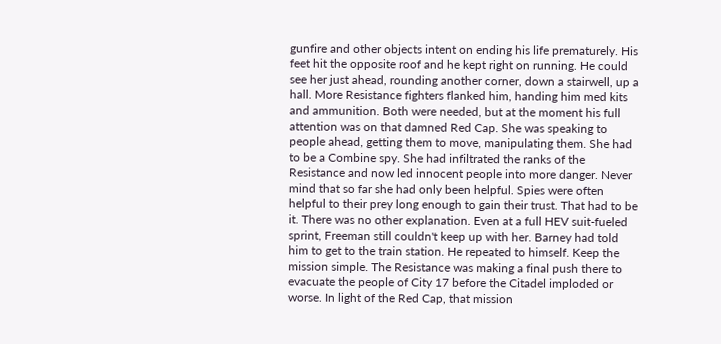gunfire and other objects intent on ending his life prematurely. His feet hit the opposite roof and he kept right on running. He could see her just ahead, rounding another corner, down a stairwell, up a hall. More Resistance fighters flanked him, handing him med kits and ammunition. Both were needed, but at the moment his full attention was on that damned Red Cap. She was speaking to people ahead, getting them to move, manipulating them. She had to be a Combine spy. She had infiltrated the ranks of the Resistance and now led innocent people into more danger. Never mind that so far she had only been helpful. Spies were often helpful to their prey long enough to gain their trust. That had to be it. There was no other explanation. Even at a full HEV suit-fueled sprint, Freeman still couldn't keep up with her. Barney had told him to get to the train station. He repeated to himself. Keep the mission simple. The Resistance was making a final push there to evacuate the people of City 17 before the Citadel imploded or worse. In light of the Red Cap, that mission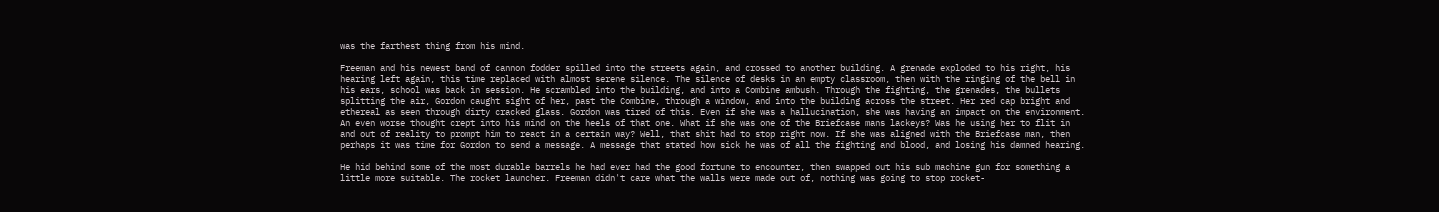was the farthest thing from his mind.

Freeman and his newest band of cannon fodder spilled into the streets again, and crossed to another building. A grenade exploded to his right, his hearing left again, this time replaced with almost serene silence. The silence of desks in an empty classroom, then with the ringing of the bell in his ears, school was back in session. He scrambled into the building, and into a Combine ambush. Through the fighting, the grenades, the bullets splitting the air, Gordon caught sight of her, past the Combine, through a window, and into the building across the street. Her red cap bright and ethereal as seen through dirty cracked glass. Gordon was tired of this. Even if she was a hallucination, she was having an impact on the environment. An even worse thought crept into his mind on the heels of that one. What if she was one of the Briefcase mans lackeys? Was he using her to flit in and out of reality to prompt him to react in a certain way? Well, that shit had to stop right now. If she was aligned with the Briefcase man, then perhaps it was time for Gordon to send a message. A message that stated how sick he was of all the fighting and blood, and losing his damned hearing.

He hid behind some of the most durable barrels he had ever had the good fortune to encounter, then swapped out his sub machine gun for something a little more suitable. The rocket launcher. Freeman didn't care what the walls were made out of, nothing was going to stop rocket-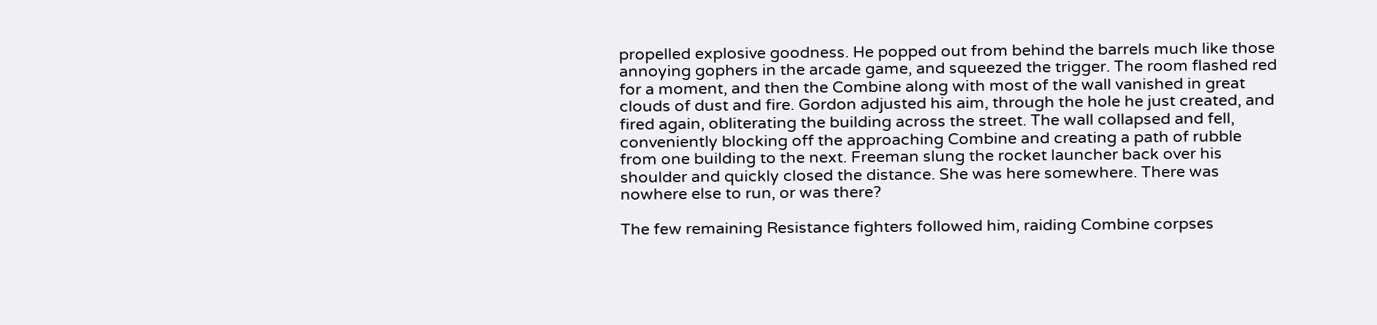propelled explosive goodness. He popped out from behind the barrels much like those annoying gophers in the arcade game, and squeezed the trigger. The room flashed red for a moment, and then the Combine along with most of the wall vanished in great clouds of dust and fire. Gordon adjusted his aim, through the hole he just created, and fired again, obliterating the building across the street. The wall collapsed and fell, conveniently blocking off the approaching Combine and creating a path of rubble from one building to the next. Freeman slung the rocket launcher back over his shoulder and quickly closed the distance. She was here somewhere. There was nowhere else to run, or was there?

The few remaining Resistance fighters followed him, raiding Combine corpses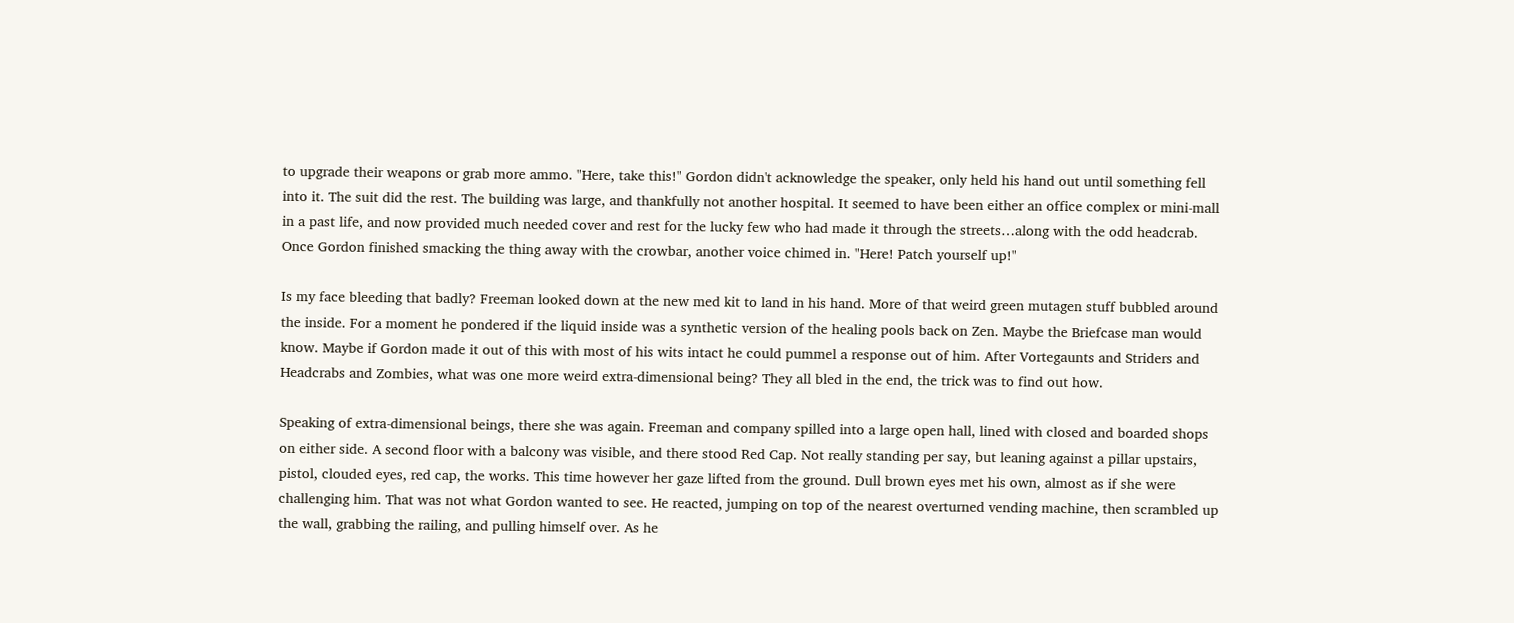to upgrade their weapons or grab more ammo. "Here, take this!" Gordon didn't acknowledge the speaker, only held his hand out until something fell into it. The suit did the rest. The building was large, and thankfully not another hospital. It seemed to have been either an office complex or mini-mall in a past life, and now provided much needed cover and rest for the lucky few who had made it through the streets…along with the odd headcrab. Once Gordon finished smacking the thing away with the crowbar, another voice chimed in. "Here! Patch yourself up!"

Is my face bleeding that badly? Freeman looked down at the new med kit to land in his hand. More of that weird green mutagen stuff bubbled around the inside. For a moment he pondered if the liquid inside was a synthetic version of the healing pools back on Zen. Maybe the Briefcase man would know. Maybe if Gordon made it out of this with most of his wits intact he could pummel a response out of him. After Vortegaunts and Striders and Headcrabs and Zombies, what was one more weird extra-dimensional being? They all bled in the end, the trick was to find out how.

Speaking of extra-dimensional beings, there she was again. Freeman and company spilled into a large open hall, lined with closed and boarded shops on either side. A second floor with a balcony was visible, and there stood Red Cap. Not really standing per say, but leaning against a pillar upstairs, pistol, clouded eyes, red cap, the works. This time however her gaze lifted from the ground. Dull brown eyes met his own, almost as if she were challenging him. That was not what Gordon wanted to see. He reacted, jumping on top of the nearest overturned vending machine, then scrambled up the wall, grabbing the railing, and pulling himself over. As he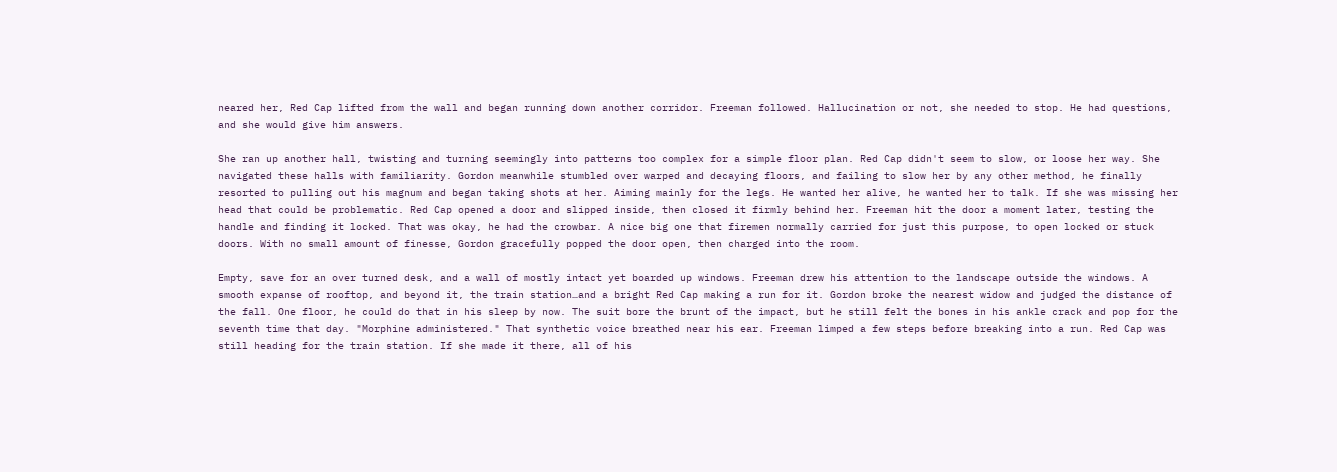neared her, Red Cap lifted from the wall and began running down another corridor. Freeman followed. Hallucination or not, she needed to stop. He had questions, and she would give him answers.

She ran up another hall, twisting and turning seemingly into patterns too complex for a simple floor plan. Red Cap didn't seem to slow, or loose her way. She navigated these halls with familiarity. Gordon meanwhile stumbled over warped and decaying floors, and failing to slow her by any other method, he finally resorted to pulling out his magnum and began taking shots at her. Aiming mainly for the legs. He wanted her alive, he wanted her to talk. If she was missing her head that could be problematic. Red Cap opened a door and slipped inside, then closed it firmly behind her. Freeman hit the door a moment later, testing the handle and finding it locked. That was okay, he had the crowbar. A nice big one that firemen normally carried for just this purpose, to open locked or stuck doors. With no small amount of finesse, Gordon gracefully popped the door open, then charged into the room.

Empty, save for an over turned desk, and a wall of mostly intact yet boarded up windows. Freeman drew his attention to the landscape outside the windows. A smooth expanse of rooftop, and beyond it, the train station…and a bright Red Cap making a run for it. Gordon broke the nearest widow and judged the distance of the fall. One floor, he could do that in his sleep by now. The suit bore the brunt of the impact, but he still felt the bones in his ankle crack and pop for the seventh time that day. "Morphine administered." That synthetic voice breathed near his ear. Freeman limped a few steps before breaking into a run. Red Cap was still heading for the train station. If she made it there, all of his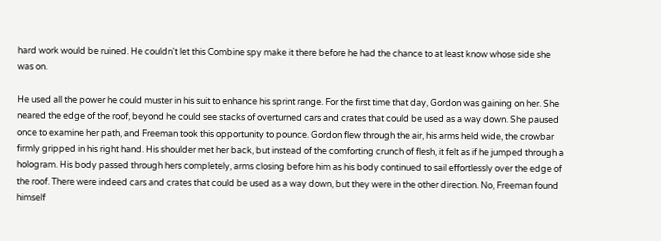hard work would be ruined. He couldn't let this Combine spy make it there before he had the chance to at least know whose side she was on.

He used all the power he could muster in his suit to enhance his sprint range. For the first time that day, Gordon was gaining on her. She neared the edge of the roof, beyond he could see stacks of overturned cars and crates that could be used as a way down. She paused once to examine her path, and Freeman took this opportunity to pounce. Gordon flew through the air, his arms held wide, the crowbar firmly gripped in his right hand. His shoulder met her back, but instead of the comforting crunch of flesh, it felt as if he jumped through a hologram. His body passed through hers completely, arms closing before him as his body continued to sail effortlessly over the edge of the roof. There were indeed cars and crates that could be used as a way down, but they were in the other direction. No, Freeman found himself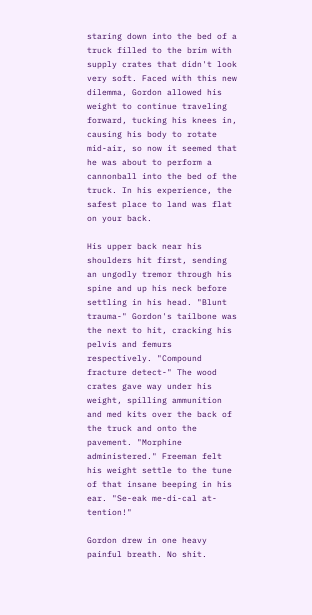staring down into the bed of a truck filled to the brim with supply crates that didn't look very soft. Faced with this new dilemma, Gordon allowed his weight to continue traveling forward, tucking his knees in, causing his body to rotate mid-air, so now it seemed that he was about to perform a cannonball into the bed of the truck. In his experience, the safest place to land was flat on your back.

His upper back near his shoulders hit first, sending an ungodly tremor through his spine and up his neck before settling in his head. "Blunt trauma-" Gordon's tailbone was the next to hit, cracking his pelvis and femurs respectively. "Compound fracture detect-" The wood crates gave way under his weight, spilling ammunition and med kits over the back of the truck and onto the pavement. "Morphine administered." Freeman felt his weight settle to the tune of that insane beeping in his ear. "Se-eak me-di-cal at-tention!"

Gordon drew in one heavy painful breath. No shit.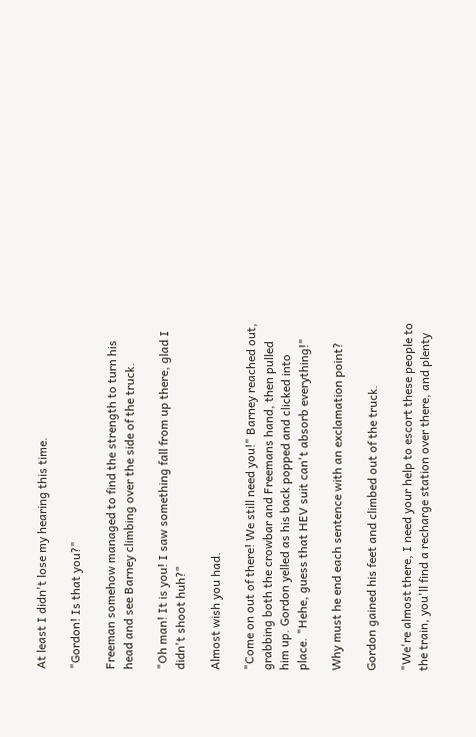At least I didn't lose my hearing this time.

"Gordon! Is that you?"

Freeman somehow managed to find the strength to turn his head and see Barney climbing over the side of the truck.

"Oh man! It is you! I saw something fall from up there, glad I didn't shoot huh?"

Almost wish you had.

"Come on out of there! We still need you!" Barney reached out, grabbing both the crowbar and Freemans hand, then pulled him up. Gordon yelled as his back popped and clicked into place. "Hehe, guess that HEV suit can't absorb everything!"

Why must he end each sentence with an exclamation point?

Gordon gained his feet and climbed out of the truck.

"We're almost there, I need your help to escort these people to the train, you'll find a recharge station over there, and plenty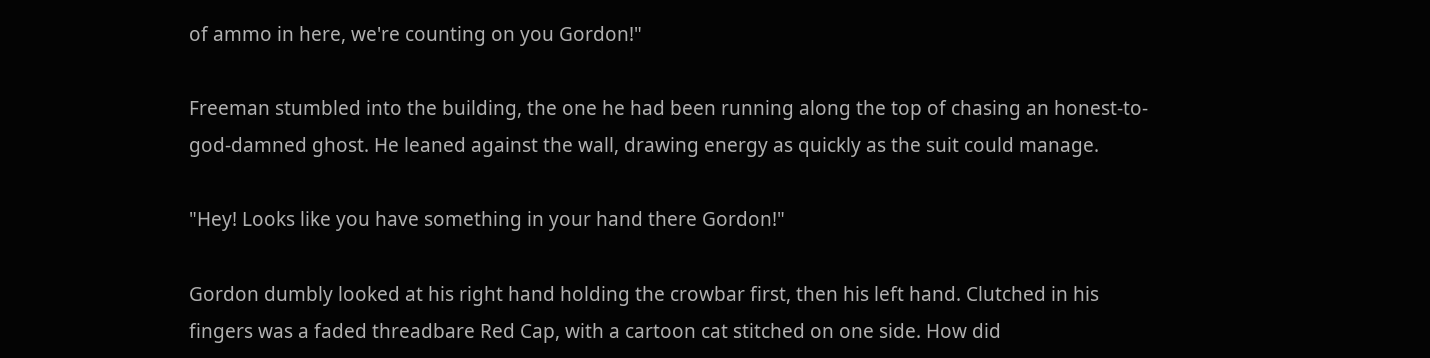of ammo in here, we're counting on you Gordon!"

Freeman stumbled into the building, the one he had been running along the top of chasing an honest-to-god-damned ghost. He leaned against the wall, drawing energy as quickly as the suit could manage.

"Hey! Looks like you have something in your hand there Gordon!"

Gordon dumbly looked at his right hand holding the crowbar first, then his left hand. Clutched in his fingers was a faded threadbare Red Cap, with a cartoon cat stitched on one side. How did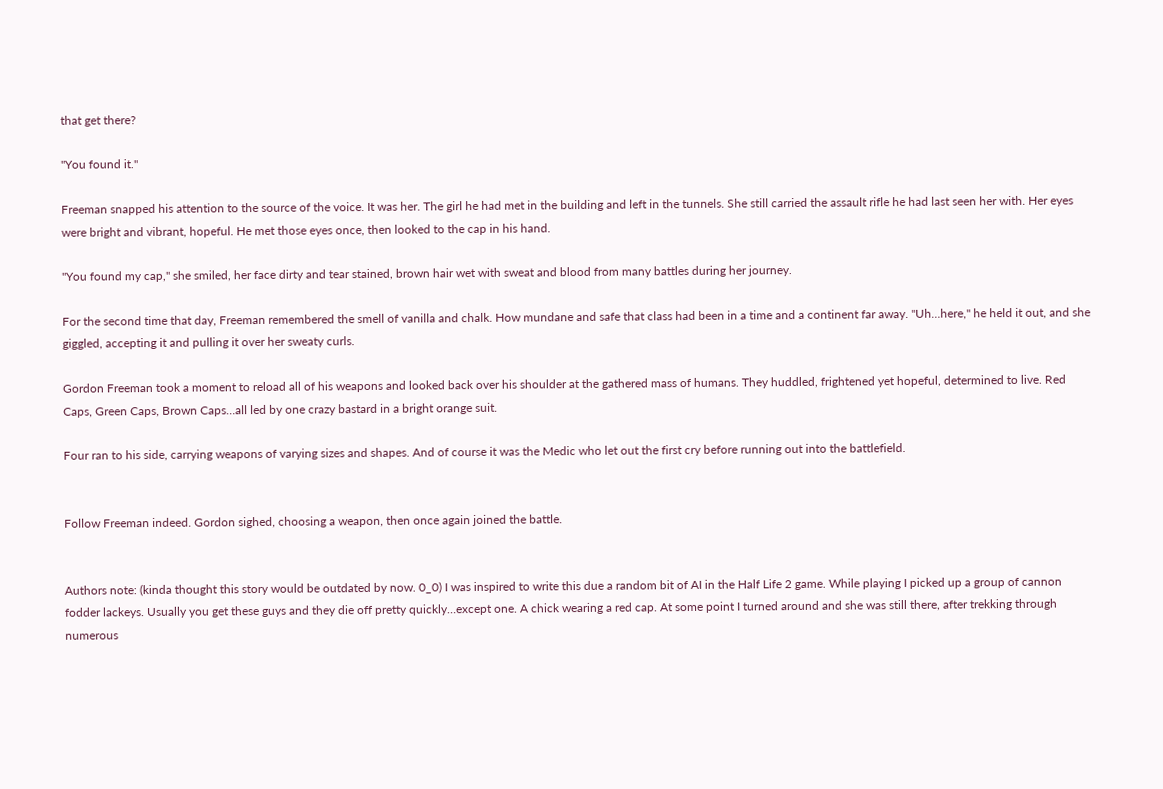that get there?

"You found it."

Freeman snapped his attention to the source of the voice. It was her. The girl he had met in the building and left in the tunnels. She still carried the assault rifle he had last seen her with. Her eyes were bright and vibrant, hopeful. He met those eyes once, then looked to the cap in his hand.

"You found my cap," she smiled, her face dirty and tear stained, brown hair wet with sweat and blood from many battles during her journey.

For the second time that day, Freeman remembered the smell of vanilla and chalk. How mundane and safe that class had been in a time and a continent far away. "Uh…here," he held it out, and she giggled, accepting it and pulling it over her sweaty curls.

Gordon Freeman took a moment to reload all of his weapons and looked back over his shoulder at the gathered mass of humans. They huddled, frightened yet hopeful, determined to live. Red Caps, Green Caps, Brown Caps…all led by one crazy bastard in a bright orange suit.

Four ran to his side, carrying weapons of varying sizes and shapes. And of course it was the Medic who let out the first cry before running out into the battlefield.


Follow Freeman indeed. Gordon sighed, choosing a weapon, then once again joined the battle.


Authors note: (kinda thought this story would be outdated by now. 0_0) I was inspired to write this due a random bit of AI in the Half Life 2 game. While playing I picked up a group of cannon fodder lackeys. Usually you get these guys and they die off pretty quickly…except one. A chick wearing a red cap. At some point I turned around and she was still there, after trekking through numerous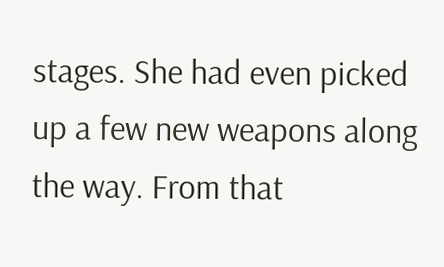stages. She had even picked up a few new weapons along the way. From that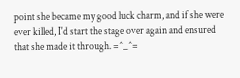point she became my good luck charm, and if she were ever killed, I'd start the stage over again and ensured that she made it through. =^_^=